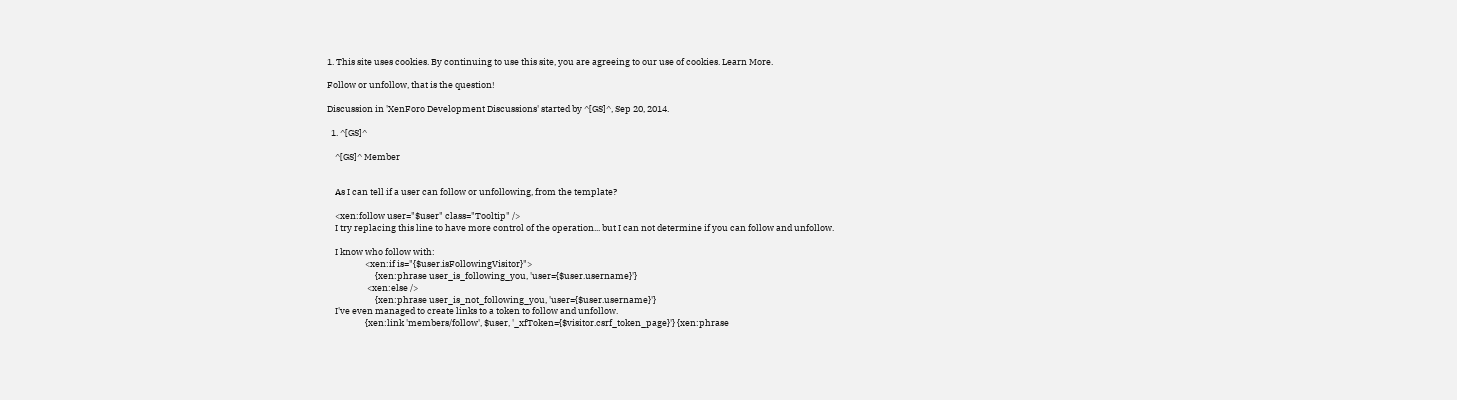1. This site uses cookies. By continuing to use this site, you are agreeing to our use of cookies. Learn More.

Follow or unfollow, that is the question!

Discussion in 'XenForo Development Discussions' started by ^[GS]^, Sep 20, 2014.

  1. ^[GS]^

    ^[GS]^ Member


    As I can tell if a user can follow or unfollowing, from the template?

    <xen:follow user="$user" class="Tooltip" />
    I try replacing this line to have more control of the operation... but I can not determine if you can follow and unfollow.

    I know who follow with:
                   <xen:if is="{$user.isFollowingVisitor}">
                        {xen:phrase user_is_following_you, 'user={$user.username}'}
                    <xen:else />
                        {xen:phrase user_is_not_following_you, 'user={$user.username}'}
    I've even managed to create links to a token to follow and unfollow.
                   {xen:link 'members/follow', $user, '_xfToken={$visitor.csrf_token_page}'} {xen:phrase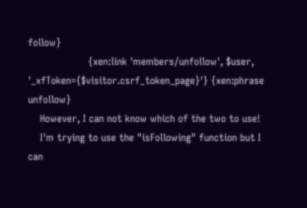follow}
                    {xen:link 'members/unfollow', $user, '_xfToken={$visitor.csrf_token_page}'} {xen:phrase unfollow}
    However, I can not know which of the two to use!
    I'm trying to use the "isFollowing" function but I can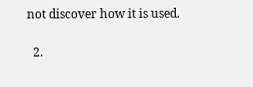not discover how it is used.

  2.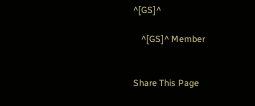^[GS]^

    ^[GS]^ Member


Share This Page